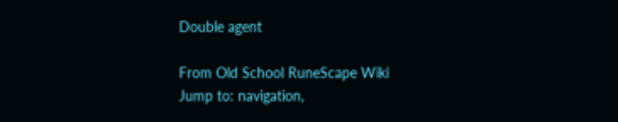Double agent

From Old School RuneScape Wiki
Jump to: navigation,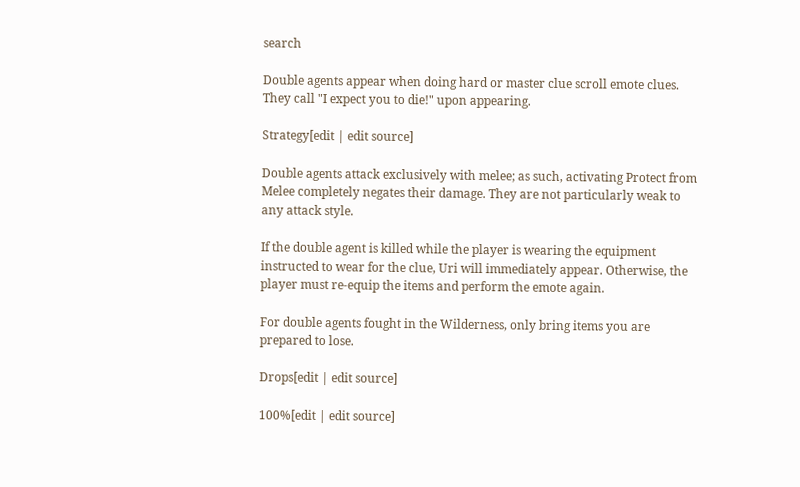search

Double agents appear when doing hard or master clue scroll emote clues. They call "I expect you to die!" upon appearing.

Strategy[edit | edit source]

Double agents attack exclusively with melee; as such, activating Protect from Melee completely negates their damage. They are not particularly weak to any attack style.

If the double agent is killed while the player is wearing the equipment instructed to wear for the clue, Uri will immediately appear. Otherwise, the player must re-equip the items and perform the emote again.

For double agents fought in the Wilderness, only bring items you are prepared to lose.

Drops[edit | edit source]

100%[edit | edit source]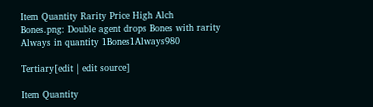Item Quantity Rarity Price High Alch
Bones.png: Double agent drops Bones with rarity Always in quantity 1Bones1Always980

Tertiary[edit | edit source]

Item Quantity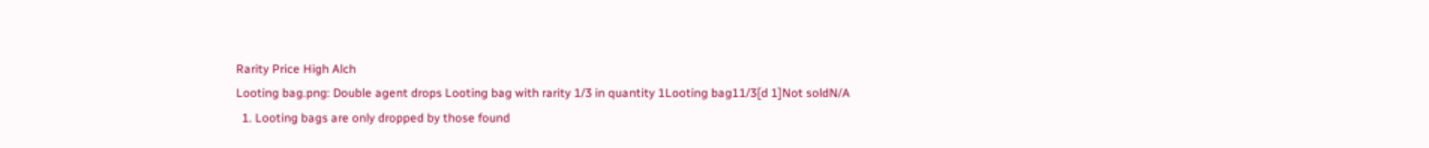Rarity Price High Alch
Looting bag.png: Double agent drops Looting bag with rarity 1/3 in quantity 1Looting bag11/3[d 1]Not soldN/A
  1. Looting bags are only dropped by those found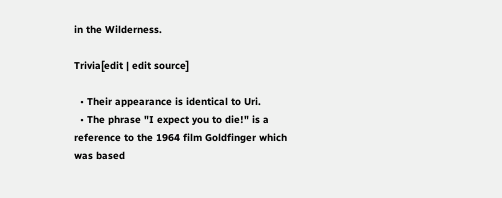in the Wilderness.

Trivia[edit | edit source]

  • Their appearance is identical to Uri.
  • The phrase "I expect you to die!" is a reference to the 1964 film Goldfinger which was based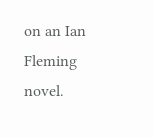on an Ian Fleming novel.